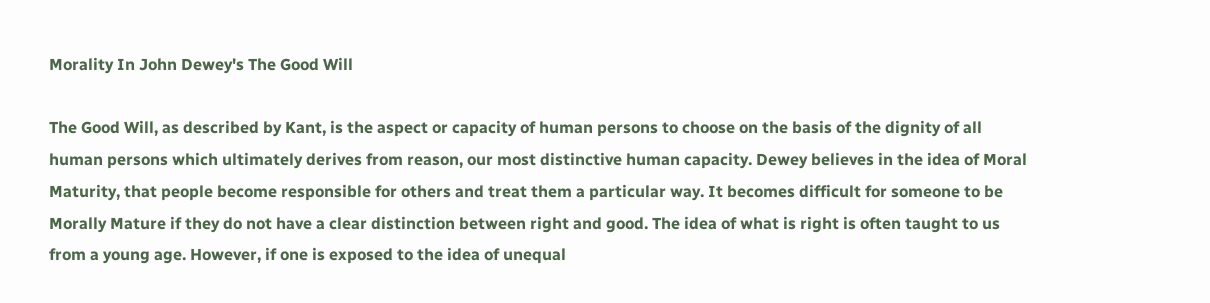Morality In John Dewey's The Good Will

The Good Will, as described by Kant, is the aspect or capacity of human persons to choose on the basis of the dignity of all human persons which ultimately derives from reason, our most distinctive human capacity. Dewey believes in the idea of Moral Maturity, that people become responsible for others and treat them a particular way. It becomes difficult for someone to be Morally Mature if they do not have a clear distinction between right and good. The idea of what is right is often taught to us from a young age. However, if one is exposed to the idea of unequal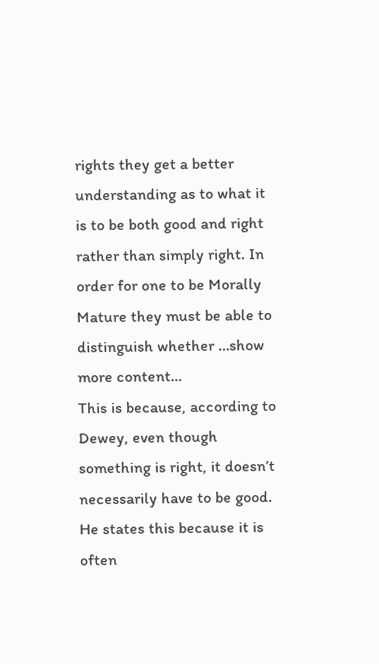rights they get a better understanding as to what it is to be both good and right rather than simply right. In order for one to be Morally Mature they must be able to distinguish whether …show more content…
This is because, according to Dewey, even though something is right, it doesn’t necessarily have to be good. He states this because it is often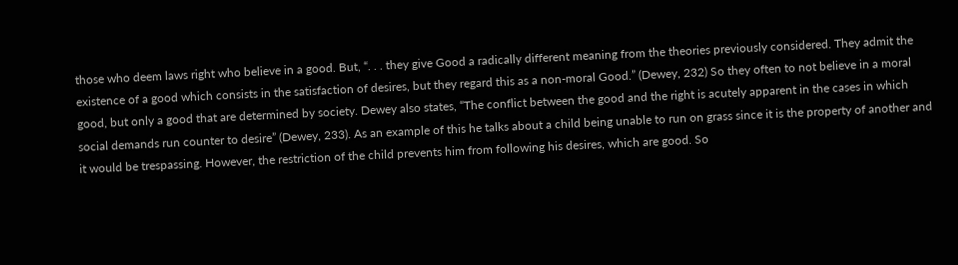those who deem laws right who believe in a good. But, “. . . they give Good a radically different meaning from the theories previously considered. They admit the existence of a good which consists in the satisfaction of desires, but they regard this as a non-moral Good.” (Dewey, 232) So they often to not believe in a moral good, but only a good that are determined by society. Dewey also states, “The conflict between the good and the right is acutely apparent in the cases in which social demands run counter to desire” (Dewey, 233). As an example of this he talks about a child being unable to run on grass since it is the property of another and it would be trespassing. However, the restriction of the child prevents him from following his desires, which are good. So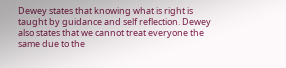Dewey states that knowing what is right is taught by guidance and self reflection. Dewey also states that we cannot treat everyone the same due to the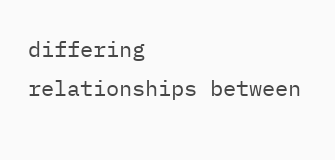differing relationships between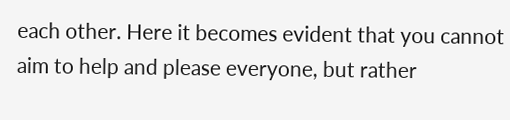each other. Here it becomes evident that you cannot aim to help and please everyone, but rather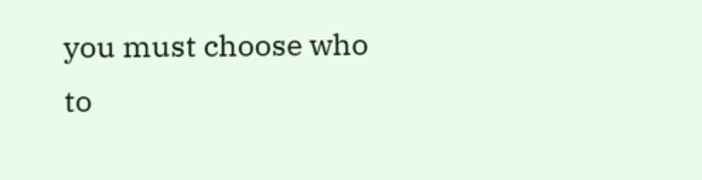you must choose who to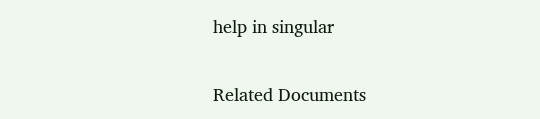help in singular

Related Documents